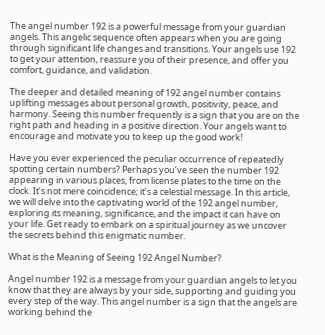The angel number 192 is a powerful message from your guardian angels. This angelic sequence often appears when you are going through significant life changes and transitions. Your angels use 192 to get your attention, reassure you of their presence, and offer you comfort, guidance, and validation.

The deeper and detailed meaning of 192 angel number contains uplifting messages about personal growth, positivity, peace, and harmony. Seeing this number frequently is a sign that you are on the right path and heading in a positive direction. Your angels want to encourage and motivate you to keep up the good work!

Have you ever experienced the peculiar occurrence of repeatedly spotting certain numbers? Perhaps you’ve seen the number 192 appearing in various places, from license plates to the time on the clock. It’s not mere coincidence; it’s a celestial message. In this article, we will delve into the captivating world of the 192 angel number, exploring its meaning, significance, and the impact it can have on your life. Get ready to embark on a spiritual journey as we uncover the secrets behind this enigmatic number.

What is the Meaning of Seeing 192 Angel Number?

Angel number 192 is a message from your guardian angels to let you know that they are always by your side, supporting and guiding you every step of the way. This angel number is a sign that the angels are working behind the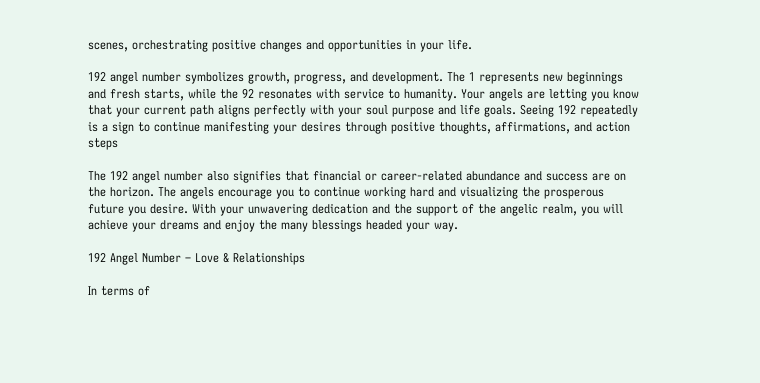scenes, orchestrating positive changes and opportunities in your life.

192 angel number symbolizes growth, progress, and development. The 1 represents new beginnings and fresh starts, while the 92 resonates with service to humanity. Your angels are letting you know that your current path aligns perfectly with your soul purpose and life goals. Seeing 192 repeatedly is a sign to continue manifesting your desires through positive thoughts, affirmations, and action steps

The 192 angel number also signifies that financial or career-related abundance and success are on the horizon. The angels encourage you to continue working hard and visualizing the prosperous future you desire. With your unwavering dedication and the support of the angelic realm, you will achieve your dreams and enjoy the many blessings headed your way.

192 Angel Number – Love & Relationships

In terms of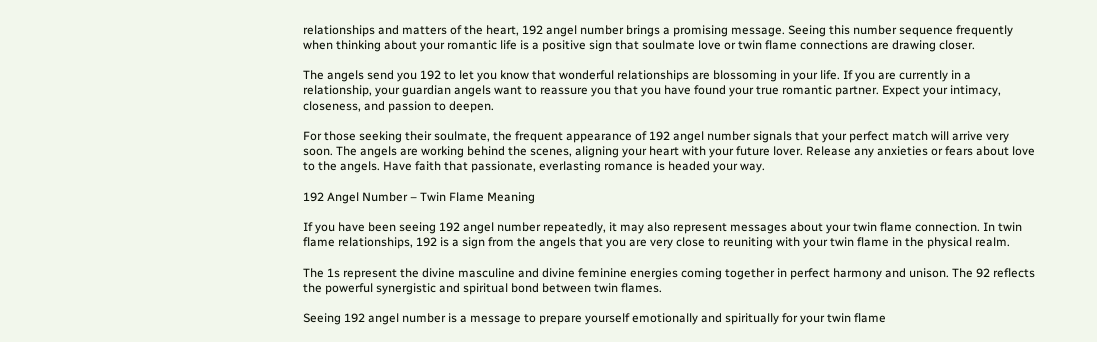relationships and matters of the heart, 192 angel number brings a promising message. Seeing this number sequence frequently when thinking about your romantic life is a positive sign that soulmate love or twin flame connections are drawing closer.

The angels send you 192 to let you know that wonderful relationships are blossoming in your life. If you are currently in a relationship, your guardian angels want to reassure you that you have found your true romantic partner. Expect your intimacy, closeness, and passion to deepen.

For those seeking their soulmate, the frequent appearance of 192 angel number signals that your perfect match will arrive very soon. The angels are working behind the scenes, aligning your heart with your future lover. Release any anxieties or fears about love to the angels. Have faith that passionate, everlasting romance is headed your way.

192 Angel Number – Twin Flame Meaning

If you have been seeing 192 angel number repeatedly, it may also represent messages about your twin flame connection. In twin flame relationships, 192 is a sign from the angels that you are very close to reuniting with your twin flame in the physical realm.

The 1s represent the divine masculine and divine feminine energies coming together in perfect harmony and unison. The 92 reflects the powerful synergistic and spiritual bond between twin flames.

Seeing 192 angel number is a message to prepare yourself emotionally and spiritually for your twin flame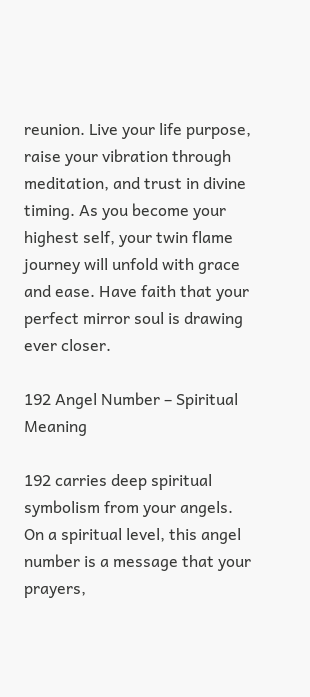reunion. Live your life purpose, raise your vibration through meditation, and trust in divine timing. As you become your highest self, your twin flame journey will unfold with grace and ease. Have faith that your perfect mirror soul is drawing ever closer.

192 Angel Number – Spiritual Meaning

192 carries deep spiritual symbolism from your angels. On a spiritual level, this angel number is a message that your prayers,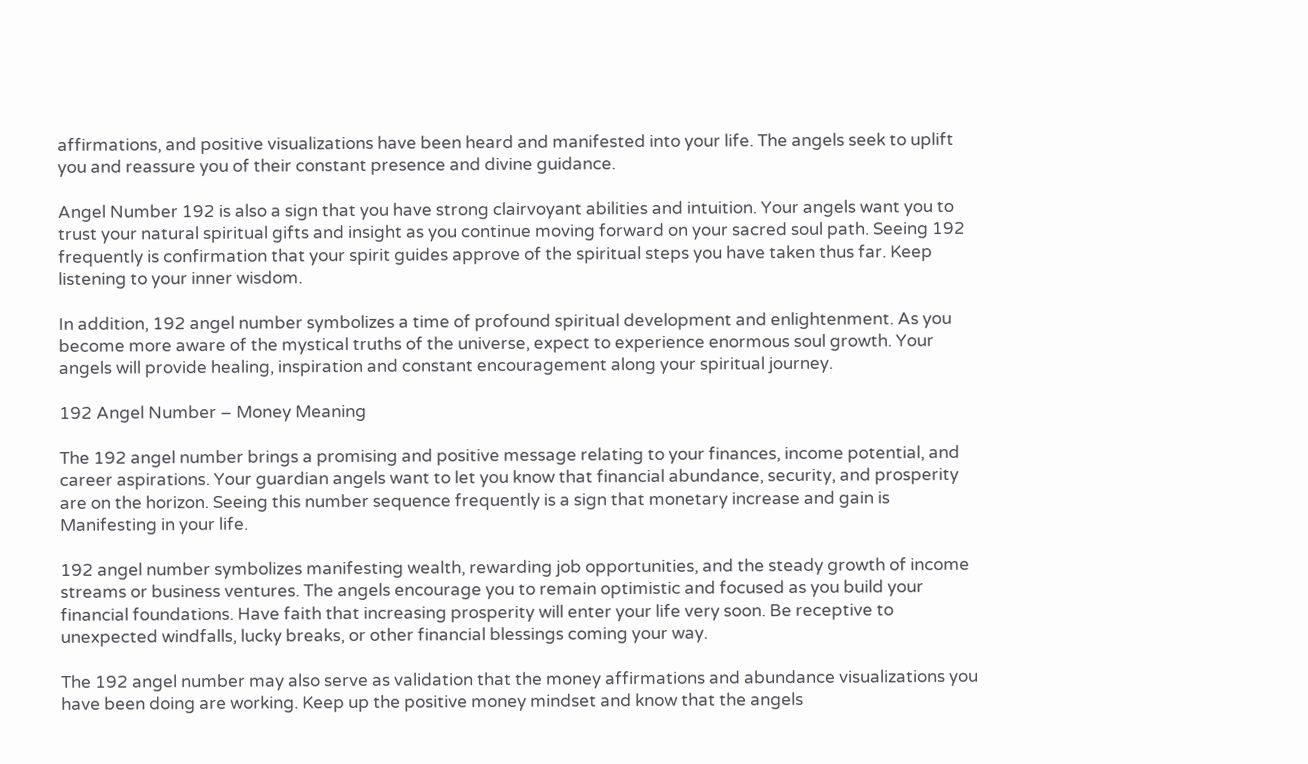affirmations, and positive visualizations have been heard and manifested into your life. The angels seek to uplift you and reassure you of their constant presence and divine guidance.

Angel Number 192 is also a sign that you have strong clairvoyant abilities and intuition. Your angels want you to trust your natural spiritual gifts and insight as you continue moving forward on your sacred soul path. Seeing 192 frequently is confirmation that your spirit guides approve of the spiritual steps you have taken thus far. Keep listening to your inner wisdom.

In addition, 192 angel number symbolizes a time of profound spiritual development and enlightenment. As you become more aware of the mystical truths of the universe, expect to experience enormous soul growth. Your angels will provide healing, inspiration and constant encouragement along your spiritual journey.

192 Angel Number – Money Meaning

The 192 angel number brings a promising and positive message relating to your finances, income potential, and career aspirations. Your guardian angels want to let you know that financial abundance, security, and prosperity are on the horizon. Seeing this number sequence frequently is a sign that monetary increase and gain is Manifesting in your life.

192 angel number symbolizes manifesting wealth, rewarding job opportunities, and the steady growth of income streams or business ventures. The angels encourage you to remain optimistic and focused as you build your financial foundations. Have faith that increasing prosperity will enter your life very soon. Be receptive to unexpected windfalls, lucky breaks, or other financial blessings coming your way.

The 192 angel number may also serve as validation that the money affirmations and abundance visualizations you have been doing are working. Keep up the positive money mindset and know that the angels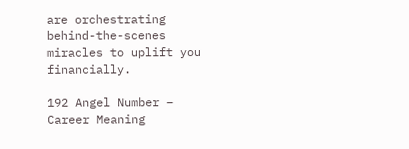are orchestrating behind-the-scenes miracles to uplift you financially.

192 Angel Number – Career Meaning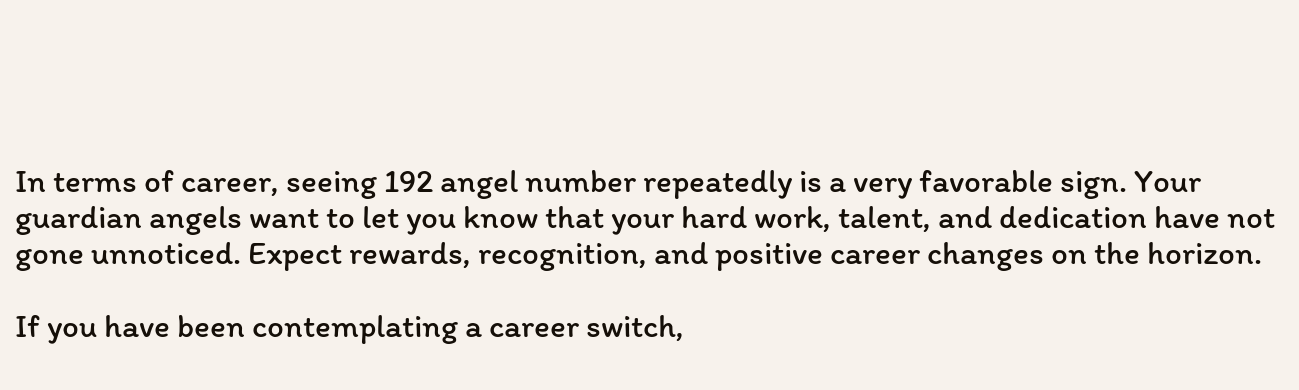In terms of career, seeing 192 angel number repeatedly is a very favorable sign. Your guardian angels want to let you know that your hard work, talent, and dedication have not gone unnoticed. Expect rewards, recognition, and positive career changes on the horizon.

If you have been contemplating a career switch,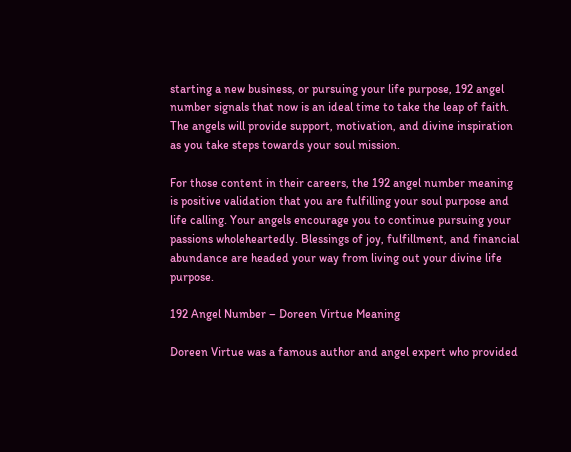starting a new business, or pursuing your life purpose, 192 angel number signals that now is an ideal time to take the leap of faith. The angels will provide support, motivation, and divine inspiration as you take steps towards your soul mission.

For those content in their careers, the 192 angel number meaning is positive validation that you are fulfilling your soul purpose and life calling. Your angels encourage you to continue pursuing your passions wholeheartedly. Blessings of joy, fulfillment, and financial abundance are headed your way from living out your divine life purpose.

192 Angel Number – Doreen Virtue Meaning

Doreen Virtue was a famous author and angel expert who provided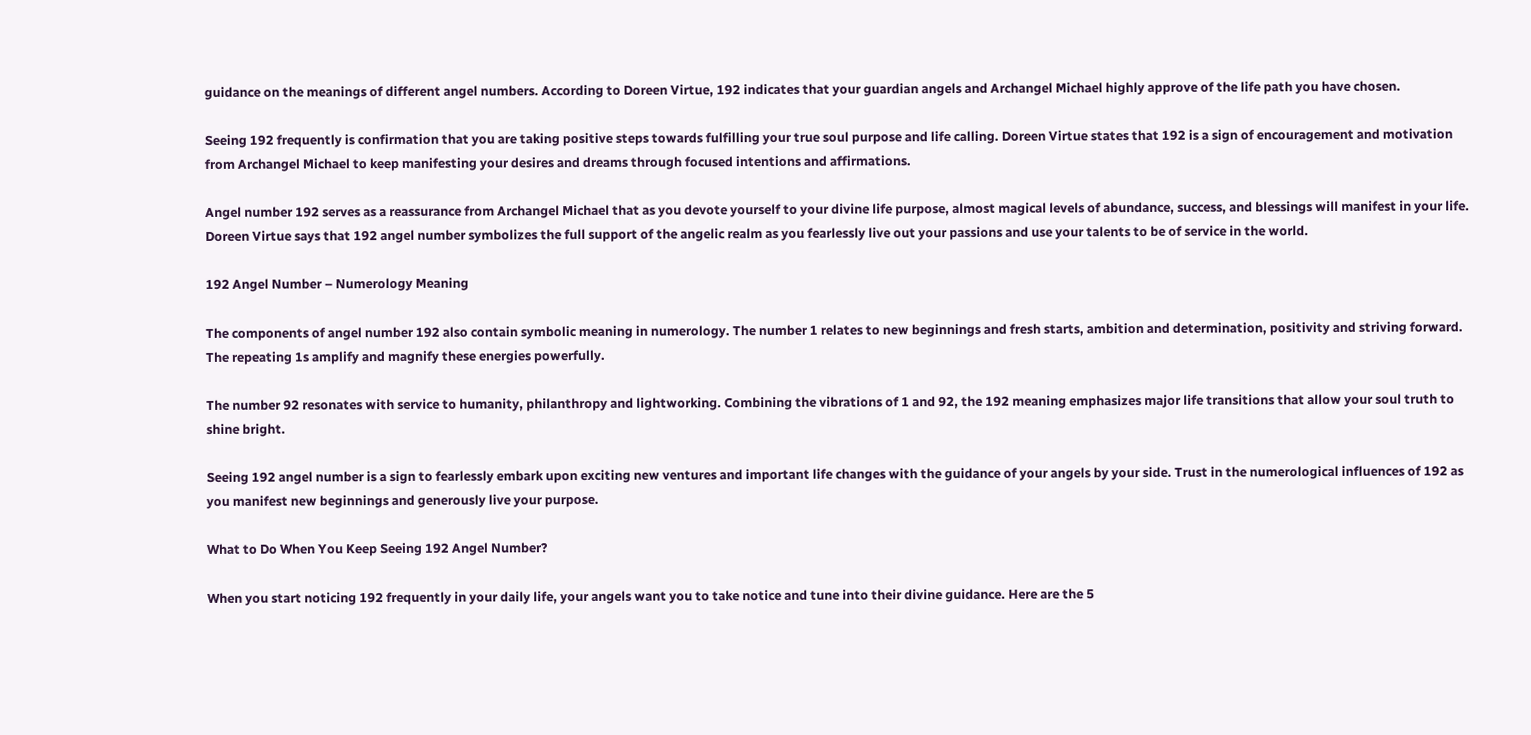guidance on the meanings of different angel numbers. According to Doreen Virtue, 192 indicates that your guardian angels and Archangel Michael highly approve of the life path you have chosen.

Seeing 192 frequently is confirmation that you are taking positive steps towards fulfilling your true soul purpose and life calling. Doreen Virtue states that 192 is a sign of encouragement and motivation from Archangel Michael to keep manifesting your desires and dreams through focused intentions and affirmations.

Angel number 192 serves as a reassurance from Archangel Michael that as you devote yourself to your divine life purpose, almost magical levels of abundance, success, and blessings will manifest in your life. Doreen Virtue says that 192 angel number symbolizes the full support of the angelic realm as you fearlessly live out your passions and use your talents to be of service in the world.

192 Angel Number – Numerology Meaning

The components of angel number 192 also contain symbolic meaning in numerology. The number 1 relates to new beginnings and fresh starts, ambition and determination, positivity and striving forward. The repeating 1s amplify and magnify these energies powerfully.

The number 92 resonates with service to humanity, philanthropy and lightworking. Combining the vibrations of 1 and 92, the 192 meaning emphasizes major life transitions that allow your soul truth to shine bright.

Seeing 192 angel number is a sign to fearlessly embark upon exciting new ventures and important life changes with the guidance of your angels by your side. Trust in the numerological influences of 192 as you manifest new beginnings and generously live your purpose.

What to Do When You Keep Seeing 192 Angel Number?

When you start noticing 192 frequently in your daily life, your angels want you to take notice and tune into their divine guidance. Here are the 5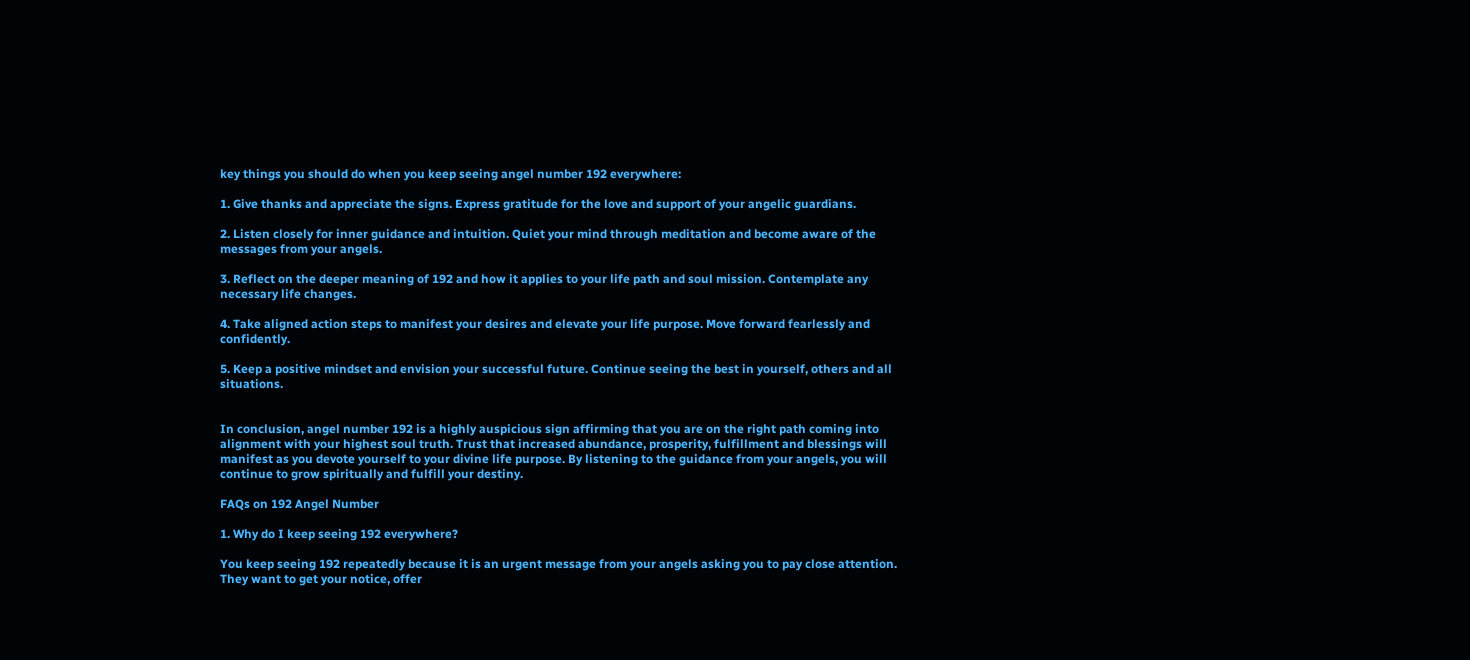key things you should do when you keep seeing angel number 192 everywhere:

1. Give thanks and appreciate the signs. Express gratitude for the love and support of your angelic guardians.

2. Listen closely for inner guidance and intuition. Quiet your mind through meditation and become aware of the messages from your angels.

3. Reflect on the deeper meaning of 192 and how it applies to your life path and soul mission. Contemplate any necessary life changes.

4. Take aligned action steps to manifest your desires and elevate your life purpose. Move forward fearlessly and confidently.

5. Keep a positive mindset and envision your successful future. Continue seeing the best in yourself, others and all situations.


In conclusion, angel number 192 is a highly auspicious sign affirming that you are on the right path coming into alignment with your highest soul truth. Trust that increased abundance, prosperity, fulfillment and blessings will manifest as you devote yourself to your divine life purpose. By listening to the guidance from your angels, you will continue to grow spiritually and fulfill your destiny.

FAQs on 192 Angel Number

1. Why do I keep seeing 192 everywhere?

You keep seeing 192 repeatedly because it is an urgent message from your angels asking you to pay close attention. They want to get your notice, offer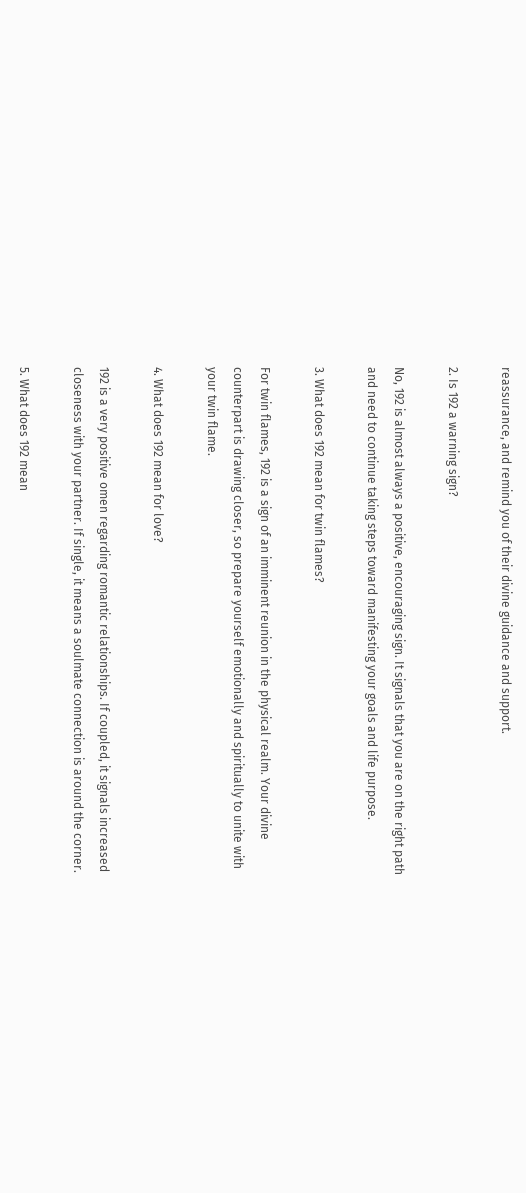reassurance, and remind you of their divine guidance and support.

2. Is 192 a warning sign?

No, 192 is almost always a positive, encouraging sign. It signals that you are on the right path and need to continue taking steps toward manifesting your goals and life purpose.

3. What does 192 mean for twin flames?

For twin flames, 192 is a sign of an imminent reunion in the physical realm. Your divine counterpart is drawing closer, so prepare yourself emotionally and spiritually to unite with your twin flame.

4. What does 192 mean for love?

192 is a very positive omen regarding romantic relationships. If coupled, it signals increased closeness with your partner. If single, it means a soulmate connection is around the corner.

5. What does 192 mean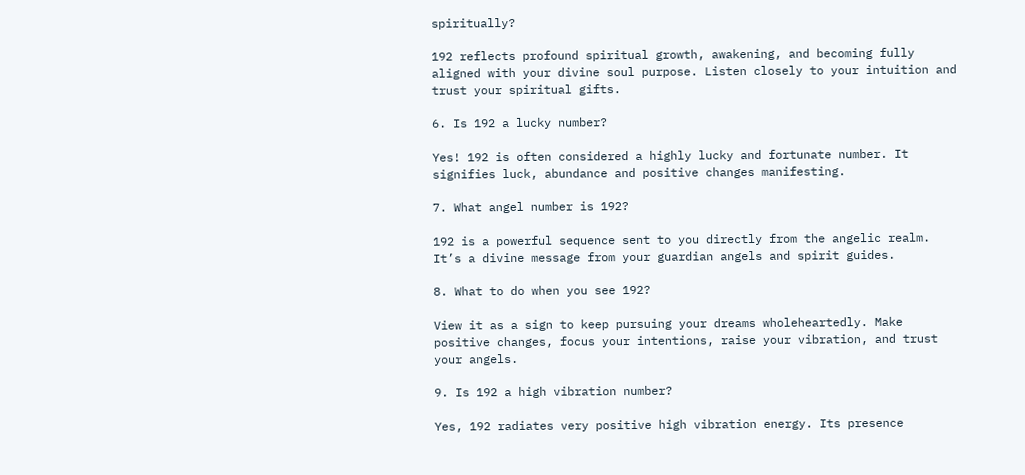spiritually?

192 reflects profound spiritual growth, awakening, and becoming fully aligned with your divine soul purpose. Listen closely to your intuition and trust your spiritual gifts.

6. Is 192 a lucky number?

Yes! 192 is often considered a highly lucky and fortunate number. It signifies luck, abundance and positive changes manifesting.

7. What angel number is 192?

192 is a powerful sequence sent to you directly from the angelic realm. It’s a divine message from your guardian angels and spirit guides.

8. What to do when you see 192?

View it as a sign to keep pursuing your dreams wholeheartedly. Make positive changes, focus your intentions, raise your vibration, and trust your angels.

9. Is 192 a high vibration number?

Yes, 192 radiates very positive high vibration energy. Its presence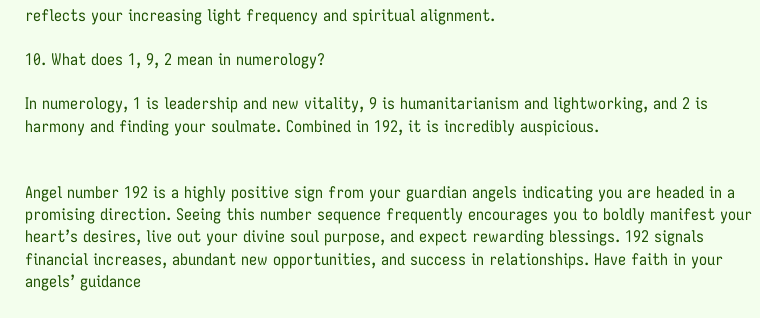reflects your increasing light frequency and spiritual alignment.

10. What does 1, 9, 2 mean in numerology?

In numerology, 1 is leadership and new vitality, 9 is humanitarianism and lightworking, and 2 is harmony and finding your soulmate. Combined in 192, it is incredibly auspicious.


Angel number 192 is a highly positive sign from your guardian angels indicating you are headed in a promising direction. Seeing this number sequence frequently encourages you to boldly manifest your heart’s desires, live out your divine soul purpose, and expect rewarding blessings. 192 signals financial increases, abundant new opportunities, and success in relationships. Have faith in your angels’ guidance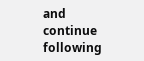and continue following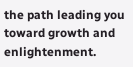the path leading you toward growth and enlightenment.